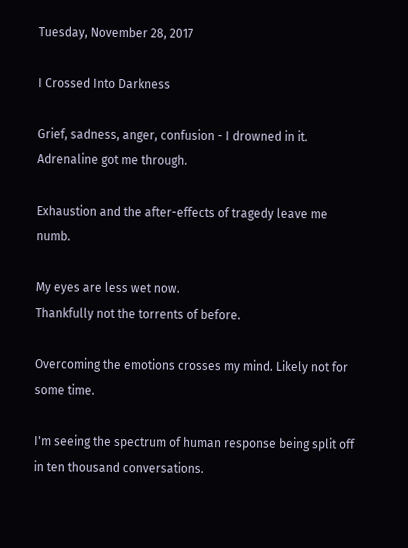Tuesday, November 28, 2017

I Crossed Into Darkness

Grief, sadness, anger, confusion - I drowned in it.
Adrenaline got me through.

Exhaustion and the after-effects of tragedy leave me numb.

My eyes are less wet now.
Thankfully not the torrents of before.

Overcoming the emotions crosses my mind. Likely not for some time.

I'm seeing the spectrum of human response being split off in ten thousand conversations.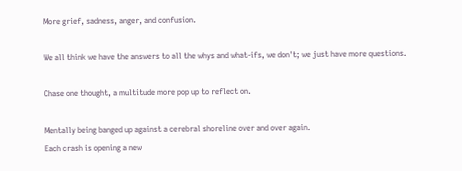More grief, sadness, anger, and confusion.

We all think we have the answers to all the whys and what-ifs, we don't; we just have more questions.

Chase one thought, a multitude more pop up to reflect on.

Mentally being banged up against a cerebral shoreline over and over again.
Each crash is opening a new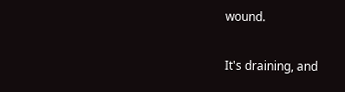wound.

It's draining, and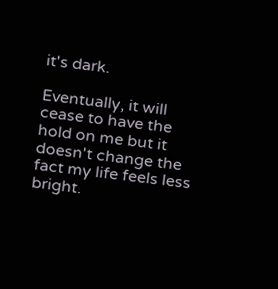it's dark.

Eventually, it will cease to have the hold on me but it doesn't change the fact my life feels less bright.